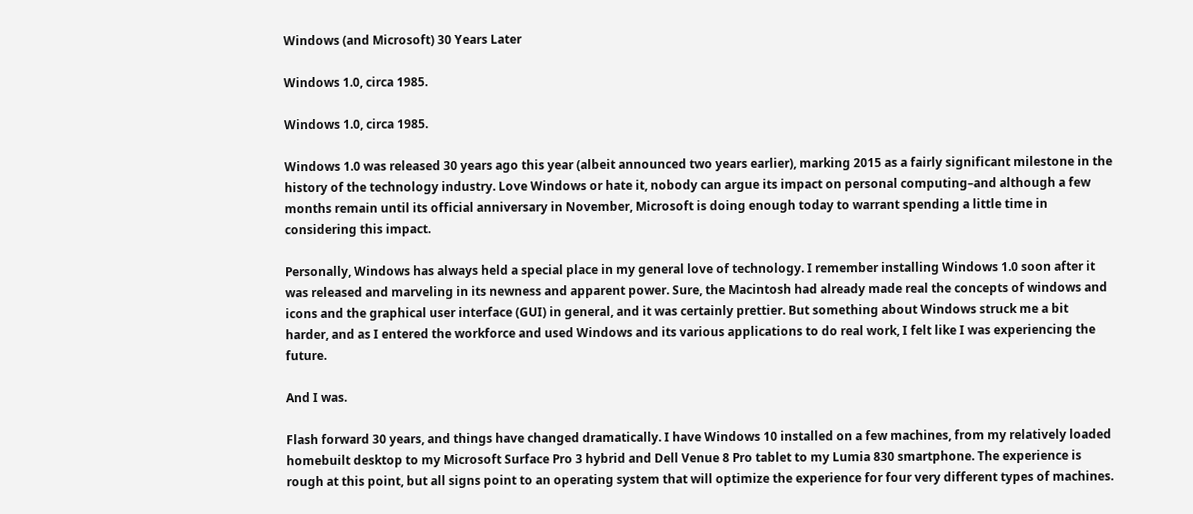Windows (and Microsoft) 30 Years Later

Windows 1.0, circa 1985.

Windows 1.0, circa 1985.

Windows 1.0 was released 30 years ago this year (albeit announced two years earlier), marking 2015 as a fairly significant milestone in the history of the technology industry. Love Windows or hate it, nobody can argue its impact on personal computing–and although a few months remain until its official anniversary in November, Microsoft is doing enough today to warrant spending a little time in considering this impact.

Personally, Windows has always held a special place in my general love of technology. I remember installing Windows 1.0 soon after it was released and marveling in its newness and apparent power. Sure, the Macintosh had already made real the concepts of windows and icons and the graphical user interface (GUI) in general, and it was certainly prettier. But something about Windows struck me a bit harder, and as I entered the workforce and used Windows and its various applications to do real work, I felt like I was experiencing the future.

And I was.

Flash forward 30 years, and things have changed dramatically. I have Windows 10 installed on a few machines, from my relatively loaded homebuilt desktop to my Microsoft Surface Pro 3 hybrid and Dell Venue 8 Pro tablet to my Lumia 830 smartphone. The experience is rough at this point, but all signs point to an operating system that will optimize the experience for four very different types of machines.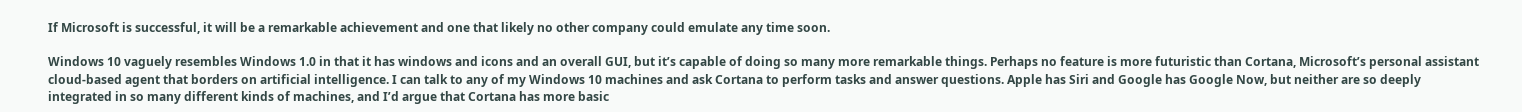If Microsoft is successful, it will be a remarkable achievement and one that likely no other company could emulate any time soon.

Windows 10 vaguely resembles Windows 1.0 in that it has windows and icons and an overall GUI, but it’s capable of doing so many more remarkable things. Perhaps no feature is more futuristic than Cortana, Microsoft’s personal assistant cloud-based agent that borders on artificial intelligence. I can talk to any of my Windows 10 machines and ask Cortana to perform tasks and answer questions. Apple has Siri and Google has Google Now, but neither are so deeply integrated in so many different kinds of machines, and I’d argue that Cortana has more basic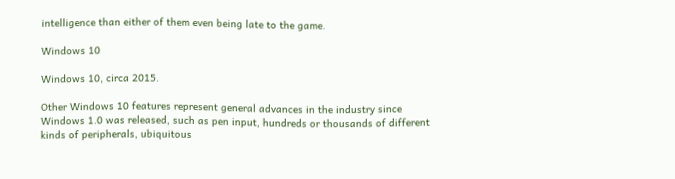intelligence than either of them even being late to the game.

Windows 10

Windows 10, circa 2015.

Other Windows 10 features represent general advances in the industry since Windows 1.0 was released, such as pen input, hundreds or thousands of different kinds of peripherals, ubiquitous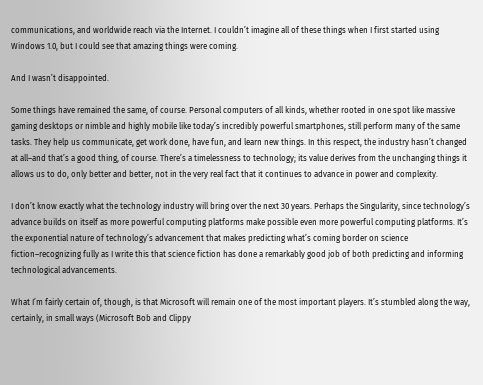communications, and worldwide reach via the Internet. I couldn’t imagine all of these things when I first started using Windows 1.0, but I could see that amazing things were coming.

And I wasn’t disappointed.

Some things have remained the same, of course. Personal computers of all kinds, whether rooted in one spot like massive gaming desktops or nimble and highly mobile like today’s incredibly powerful smartphones, still perform many of the same tasks. They help us communicate, get work done, have fun, and learn new things. In this respect, the industry hasn’t changed at all–and that’s a good thing, of course. There’s a timelessness to technology; its value derives from the unchanging things it allows us to do, only better and better, not in the very real fact that it continues to advance in power and complexity.

I don’t know exactly what the technology industry will bring over the next 30 years. Perhaps the Singularity, since technology’s advance builds on itself as more powerful computing platforms make possible even more powerful computing platforms. It’s the exponential nature of technology’s advancement that makes predicting what’s coming border on science fiction–recognizing fully as I write this that science fiction has done a remarkably good job of both predicting and informing technological advancements.

What I’m fairly certain of, though, is that Microsoft will remain one of the most important players. It’s stumbled along the way, certainly, in small ways (Microsoft Bob and Clippy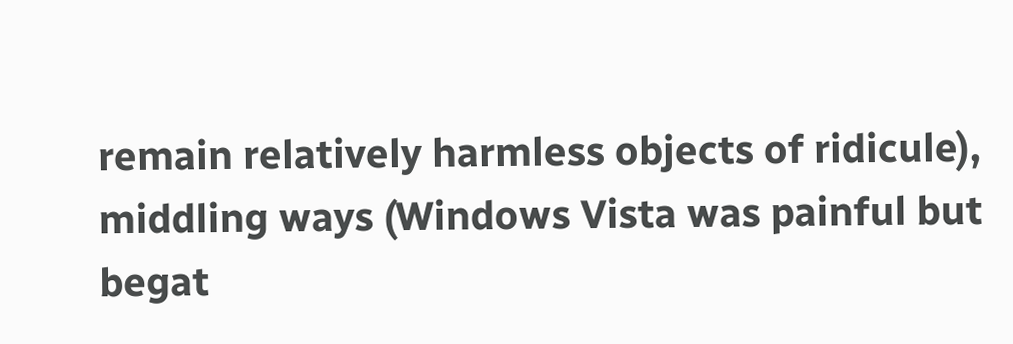remain relatively harmless objects of ridicule), middling ways (Windows Vista was painful but begat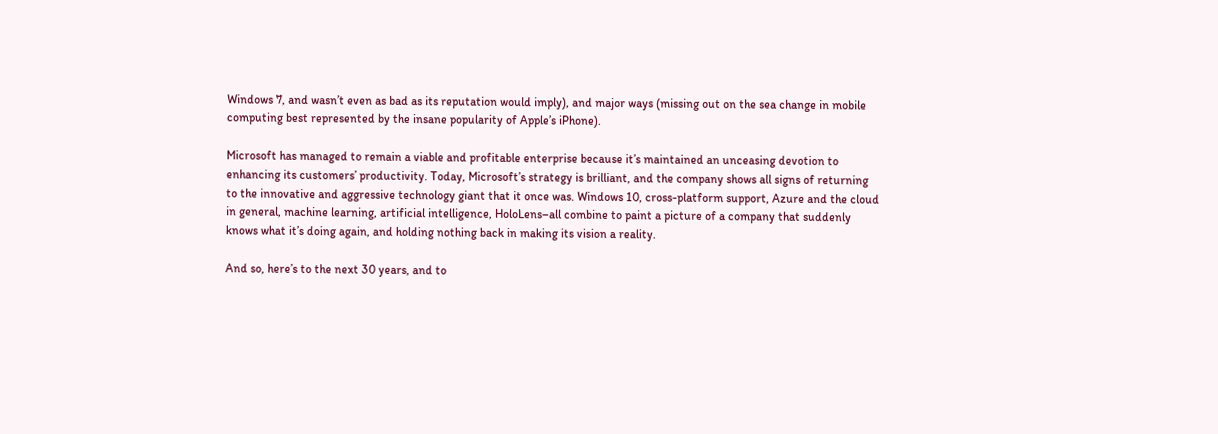Windows 7, and wasn’t even as bad as its reputation would imply), and major ways (missing out on the sea change in mobile computing best represented by the insane popularity of Apple’s iPhone).

Microsoft has managed to remain a viable and profitable enterprise because it’s maintained an unceasing devotion to enhancing its customers’ productivity. Today, Microsoft’s strategy is brilliant, and the company shows all signs of returning to the innovative and aggressive technology giant that it once was. Windows 10, cross-platform support, Azure and the cloud in general, machine learning, artificial intelligence, HoloLens–all combine to paint a picture of a company that suddenly knows what it’s doing again, and holding nothing back in making its vision a reality.

And so, here’s to the next 30 years, and to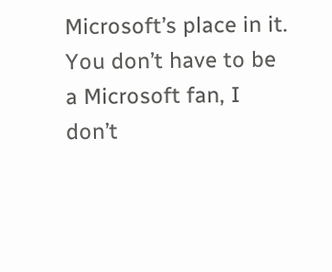Microsoft’s place in it. You don’t have to be a Microsoft fan, I don’t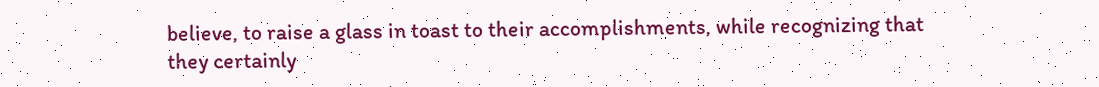believe, to raise a glass in toast to their accomplishments, while recognizing that they certainly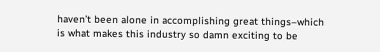haven’t been alone in accomplishing great things–which is what makes this industry so damn exciting to be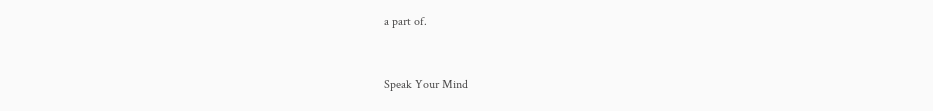a part of.


Speak Your Mind